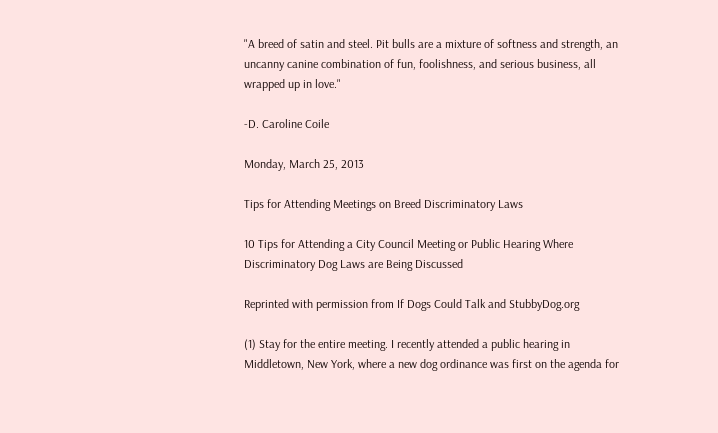"A breed of satin and steel. Pit bulls are a mixture of softness and strength, an uncanny canine combination of fun, foolishness, and serious business, all wrapped up in love."

-D. Caroline Coile

Monday, March 25, 2013

Tips for Attending Meetings on Breed Discriminatory Laws

10 Tips for Attending a City Council Meeting or Public Hearing Where Discriminatory Dog Laws are Being Discussed

Reprinted with permission from If Dogs Could Talk and StubbyDog.org

(1) Stay for the entire meeting. I recently attended a public hearing in Middletown, New York, where a new dog ordinance was first on the agenda for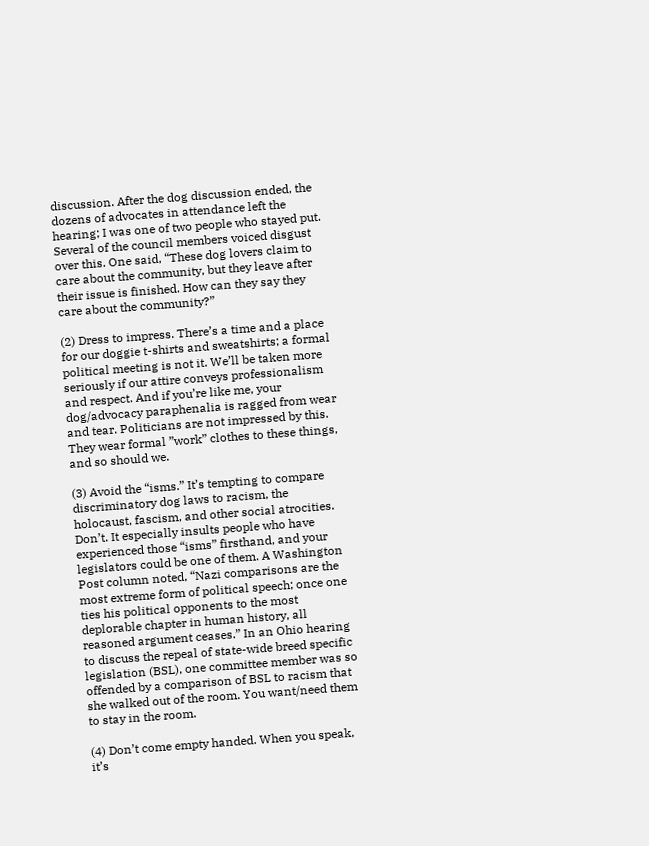discussion. After the dog discussion ended, the dozens of advocates in attendance left the hearing; I was one of two people who stayed put. Several of the council members voiced disgust over this. One said, “These dog lovers claim to care about the community, but they leave after their issue is finished. How can they say they care about the community?”

(2) Dress to impress. There’s a time and a place for our doggie t-shirts and sweatshirts; a formal political meeting is not it. We’ll be taken more seriously if our attire conveys professionalism and respect. And if you’re like me, your dog/advocacy paraphenalia is ragged from wear and tear. Politicians are not impressed by this. They wear formal ”work” clothes to these things, and so should we.

(3) Avoid the “isms.” It’s tempting to compare discriminatory dog laws to racism, the holocaust, fascism, and other social atrocities. Don’t. It especially insults people who have experienced those “isms” firsthand, and your legislators could be one of them. A Washington Post column noted, “Nazi comparisons are the most extreme form of political speech; once one ties his political opponents to the most deplorable chapter in human history, all reasoned argument ceases.” In an Ohio hearing to discuss the repeal of state-wide breed specific legislation (BSL), one committee member was so offended by a comparison of BSL to racism that she walked out of the room. You want/need them to stay in the room.

(4) Don’t come empty handed. When you speak, it’s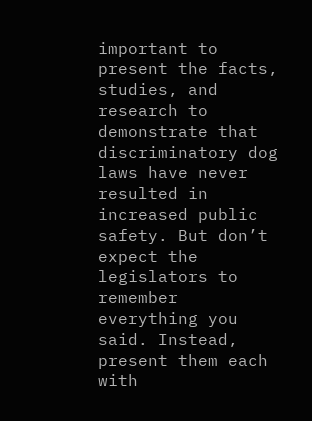important to present the facts, studies, and research to demonstrate that discriminatory dog laws have never resulted in increased public safety. But don’t expect the legislators to remember everything you said. Instead, present them each with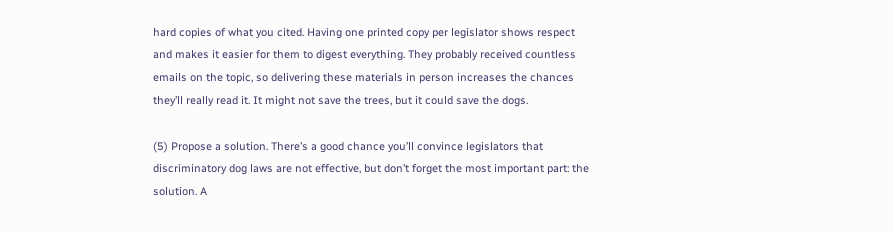hard copies of what you cited. Having one printed copy per legislator shows respect and makes it easier for them to digest everything. They probably received countless emails on the topic, so delivering these materials in person increases the chances they’ll really read it. It might not save the trees, but it could save the dogs.

(5) Propose a solution. There’s a good chance you’ll convince legislators that discriminatory dog laws are not effective, but don’t forget the most important part: the solution. A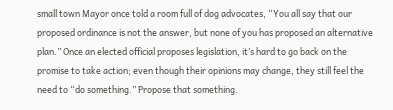small town Mayor once told a room full of dog advocates, “You all say that our proposed ordinance is not the answer, but none of you has proposed an alternative plan.” Once an elected official proposes legislation, it’s hard to go back on the promise to take action; even though their opinions may change, they still feel the need to “do something.” Propose that something.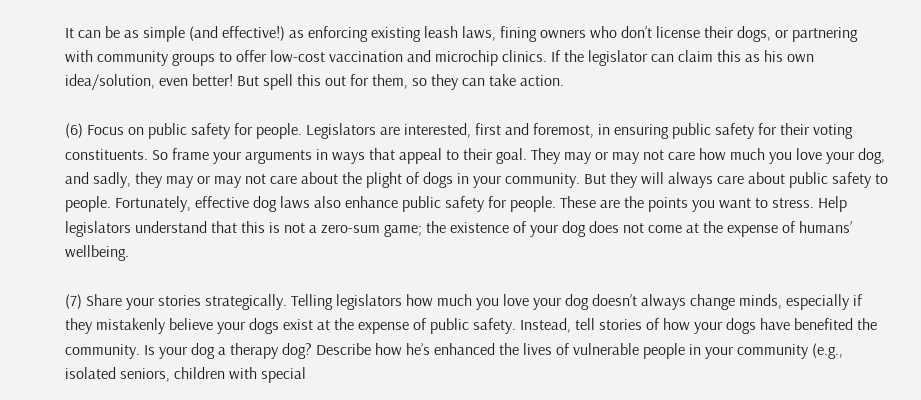It can be as simple (and effective!) as enforcing existing leash laws, fining owners who don’t license their dogs, or partnering with community groups to offer low-cost vaccination and microchip clinics. If the legislator can claim this as his own idea/solution, even better! But spell this out for them, so they can take action.

(6) Focus on public safety for people. Legislators are interested, first and foremost, in ensuring public safety for their voting constituents. So frame your arguments in ways that appeal to their goal. They may or may not care how much you love your dog, and sadly, they may or may not care about the plight of dogs in your community. But they will always care about public safety to people. Fortunately, effective dog laws also enhance public safety for people. These are the points you want to stress. Help legislators understand that this is not a zero-sum game; the existence of your dog does not come at the expense of humans’ wellbeing.

(7) Share your stories strategically. Telling legislators how much you love your dog doesn’t always change minds, especially if they mistakenly believe your dogs exist at the expense of public safety. Instead, tell stories of how your dogs have benefited the community. Is your dog a therapy dog? Describe how he’s enhanced the lives of vulnerable people in your community (e.g., isolated seniors, children with special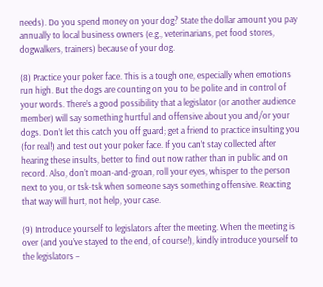needs). Do you spend money on your dog? State the dollar amount you pay annually to local business owners (e.g., veterinarians, pet food stores, dogwalkers, trainers) because of your dog.

(8) Practice your poker face. This is a tough one, especially when emotions run high. But the dogs are counting on you to be polite and in control of your words. There’s a good possibility that a legislator (or another audience member) will say something hurtful and offensive about you and/or your dogs. Don’t let this catch you off guard; get a friend to practice insulting you (for real!) and test out your poker face. If you can’t stay collected after hearing these insults, better to find out now rather than in public and on record. Also, don’t moan-and-groan, roll your eyes, whisper to the person next to you, or tsk-tsk when someone says something offensive. Reacting that way will hurt, not help, your case.

(9) Introduce yourself to legislators after the meeting. When the meeting is over (and you’ve stayed to the end, of course!), kindly introduce yourself to the legislators –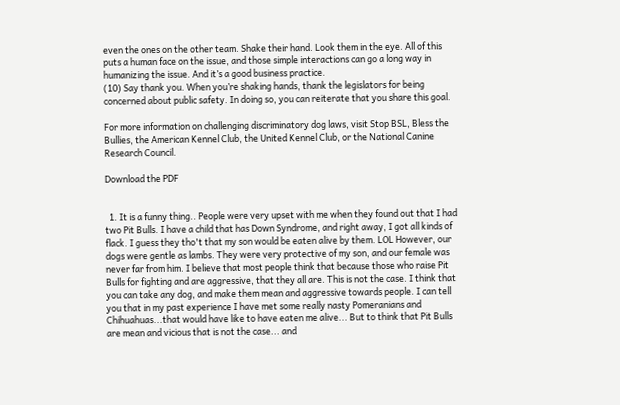even the ones on the other team. Shake their hand. Look them in the eye. All of this puts a human face on the issue, and those simple interactions can go a long way in humanizing the issue. And it’s a good business practice.
(10) Say thank you. When you’re shaking hands, thank the legislators for being concerned about public safety. In doing so, you can reiterate that you share this goal.

For more information on challenging discriminatory dog laws, visit Stop BSL, Bless the Bullies, the American Kennel Club, the United Kennel Club, or the National Canine Research Council.

Download the PDF


  1. It is a funny thing.. People were very upset with me when they found out that I had two Pit Bulls. I have a child that has Down Syndrome, and right away, I got all kinds of flack. I guess they tho't that my son would be eaten alive by them. LOL However, our dogs were gentle as lambs. They were very protective of my son, and our female was never far from him. I believe that most people think that because those who raise Pit Bulls for fighting and are aggressive, that they all are. This is not the case. I think that you can take any dog, and make them mean and aggressive towards people. I can tell you that in my past experience I have met some really nasty Pomeranians and Chihuahuas...that would have like to have eaten me alive... But to think that Pit Bulls are mean and vicious that is not the case... and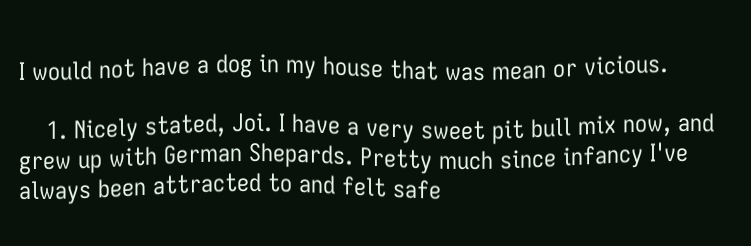I would not have a dog in my house that was mean or vicious.

    1. Nicely stated, Joi. I have a very sweet pit bull mix now, and grew up with German Shepards. Pretty much since infancy I've always been attracted to and felt safe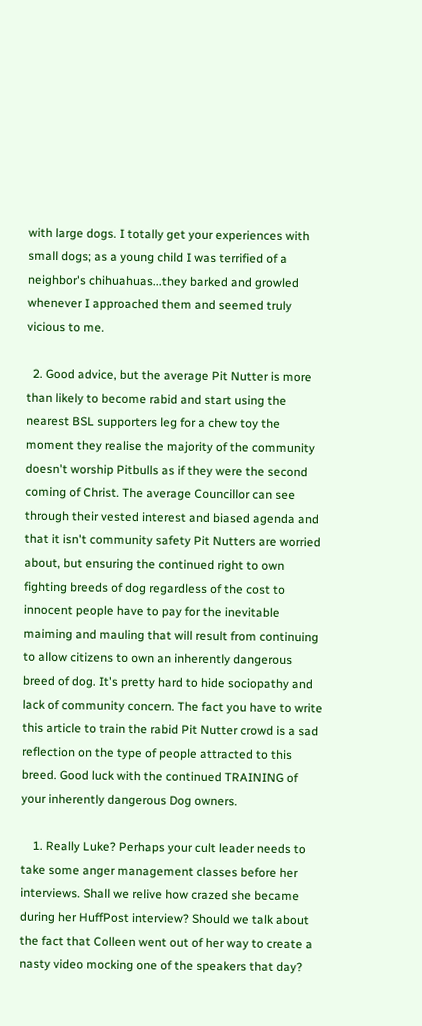with large dogs. I totally get your experiences with small dogs; as a young child I was terrified of a neighbor's chihuahuas...they barked and growled whenever I approached them and seemed truly vicious to me.

  2. Good advice, but the average Pit Nutter is more than likely to become rabid and start using the nearest BSL supporters leg for a chew toy the moment they realise the majority of the community doesn't worship Pitbulls as if they were the second coming of Christ. The average Councillor can see through their vested interest and biased agenda and that it isn't community safety Pit Nutters are worried about, but ensuring the continued right to own fighting breeds of dog regardless of the cost to innocent people have to pay for the inevitable maiming and mauling that will result from continuing to allow citizens to own an inherently dangerous breed of dog. It's pretty hard to hide sociopathy and lack of community concern. The fact you have to write this article to train the rabid Pit Nutter crowd is a sad reflection on the type of people attracted to this breed. Good luck with the continued TRAINING of your inherently dangerous Dog owners.

    1. Really Luke? Perhaps your cult leader needs to take some anger management classes before her interviews. Shall we relive how crazed she became during her HuffPost interview? Should we talk about the fact that Colleen went out of her way to create a nasty video mocking one of the speakers that day?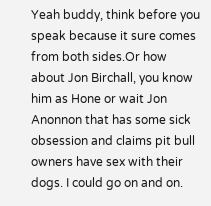Yeah buddy, think before you speak because it sure comes from both sides.Or how about Jon Birchall, you know him as Hone or wait Jon Anonnon that has some sick obsession and claims pit bull owners have sex with their dogs. I could go on and on.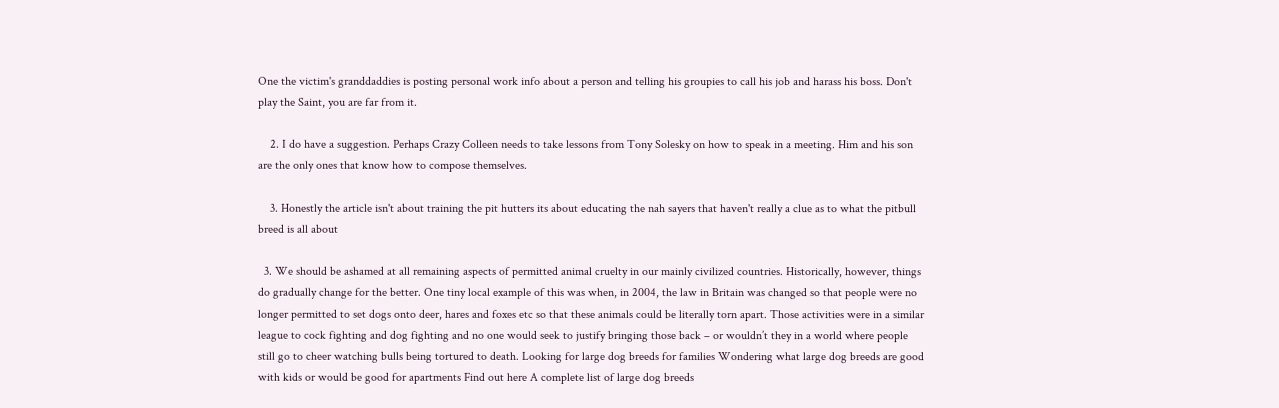One the victim's granddaddies is posting personal work info about a person and telling his groupies to call his job and harass his boss. Don't play the Saint, you are far from it.

    2. I do have a suggestion. Perhaps Crazy Colleen needs to take lessons from Tony Solesky on how to speak in a meeting. Him and his son are the only ones that know how to compose themselves.

    3. Honestly the article isn't about training the pit hutters its about educating the nah sayers that haven't really a clue as to what the pitbull breed is all about

  3. We should be ashamed at all remaining aspects of permitted animal cruelty in our mainly civilized countries. Historically, however, things do gradually change for the better. One tiny local example of this was when, in 2004, the law in Britain was changed so that people were no longer permitted to set dogs onto deer, hares and foxes etc so that these animals could be literally torn apart. Those activities were in a similar league to cock fighting and dog fighting and no one would seek to justify bringing those back – or wouldn’t they in a world where people still go to cheer watching bulls being tortured to death. Looking for large dog breeds for families Wondering what large dog breeds are good with kids or would be good for apartments Find out here A complete list of large dog breeds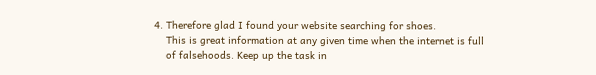4. Therefore glad I found your website searching for shoes.
    This is great information at any given time when the internet is full
    of falsehoods. Keep up the task in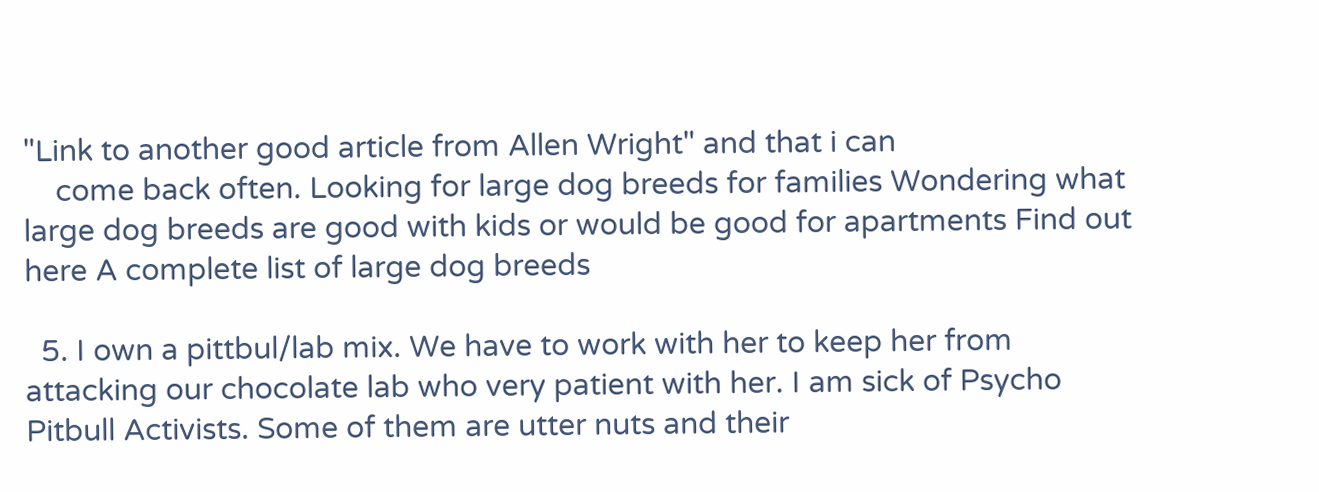"Link to another good article from Allen Wright" and that i can
    come back often. Looking for large dog breeds for families Wondering what large dog breeds are good with kids or would be good for apartments Find out here A complete list of large dog breeds

  5. I own a pittbul/lab mix. We have to work with her to keep her from attacking our chocolate lab who very patient with her. I am sick of Psycho Pitbull Activists. Some of them are utter nuts and their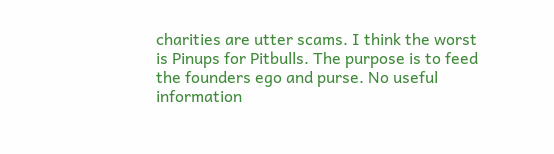charities are utter scams. I think the worst is Pinups for Pitbulls. The purpose is to feed the founders ego and purse. No useful information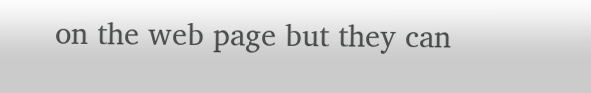on the web page but they can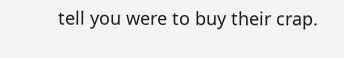tell you were to buy their crap.